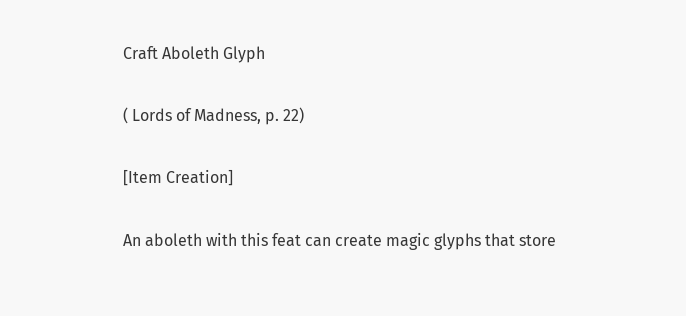Craft Aboleth Glyph

( Lords of Madness, p. 22)

[Item Creation]

An aboleth with this feat can create magic glyphs that store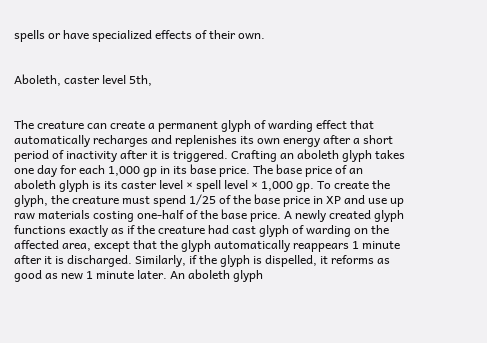spells or have specialized effects of their own.


Aboleth, caster level 5th,


The creature can create a permanent glyph of warding effect that automatically recharges and replenishes its own energy after a short period of inactivity after it is triggered. Crafting an aboleth glyph takes one day for each 1,000 gp in its base price. The base price of an aboleth glyph is its caster level × spell level × 1,000 gp. To create the glyph, the creature must spend 1/25 of the base price in XP and use up raw materials costing one-half of the base price. A newly created glyph functions exactly as if the creature had cast glyph of warding on the affected area, except that the glyph automatically reappears 1 minute after it is discharged. Similarly, if the glyph is dispelled, it reforms as good as new 1 minute later. An aboleth glyph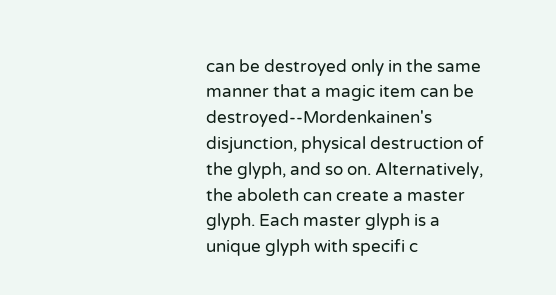can be destroyed only in the same manner that a magic item can be destroyed--Mordenkainen's disjunction, physical destruction of the glyph, and so on. Alternatively, the aboleth can create a master glyph. Each master glyph is a unique glyph with specifi c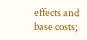effects and base costs;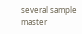several sample master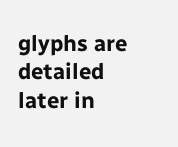glyphs are detailed later in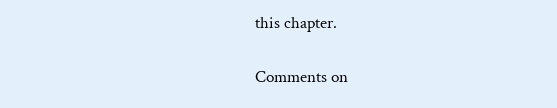this chapter.

Comments on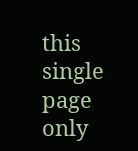this single page only